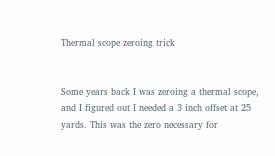Thermal scope zeroing trick


Some years back I was zeroing a thermal scope, and I figured out I needed a 3 inch offset at 25 yards. This was the zero necessary for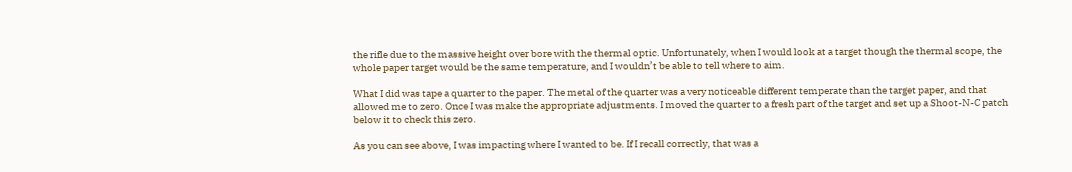the rifle due to the massive height over bore with the thermal optic. Unfortunately, when I would look at a target though the thermal scope, the whole paper target would be the same temperature, and I wouldn’t be able to tell where to aim.

What I did was tape a quarter to the paper. The metal of the quarter was a very noticeable different temperate than the target paper, and that allowed me to zero. Once I was make the appropriate adjustments. I moved the quarter to a fresh part of the target and set up a Shoot-N-C patch below it to check this zero.

As you can see above, I was impacting where I wanted to be. If I recall correctly, that was a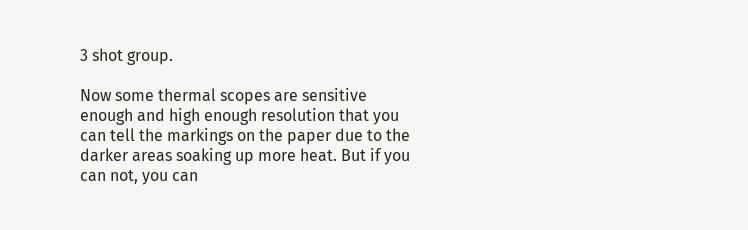3 shot group.

Now some thermal scopes are sensitive enough and high enough resolution that you can tell the markings on the paper due to the darker areas soaking up more heat. But if you can not, you can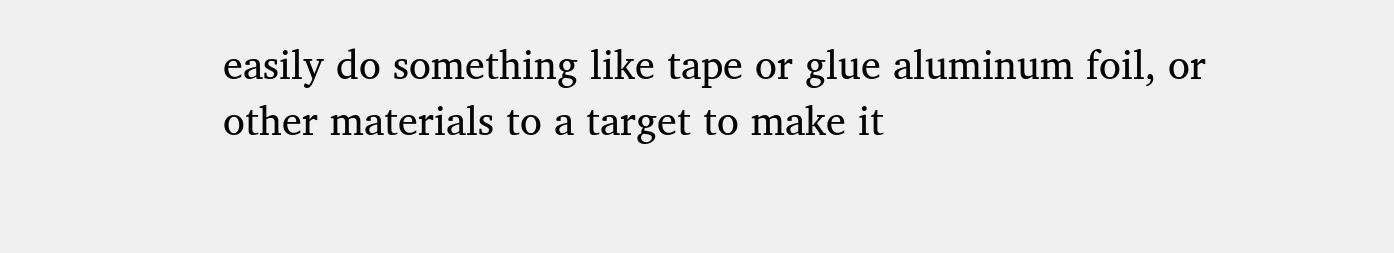easily do something like tape or glue aluminum foil, or other materials to a target to make it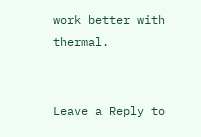work better with thermal.


Leave a Reply to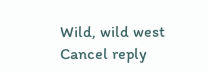Wild, wild west Cancel reply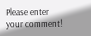Please enter your comment!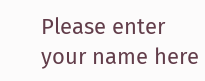Please enter your name here